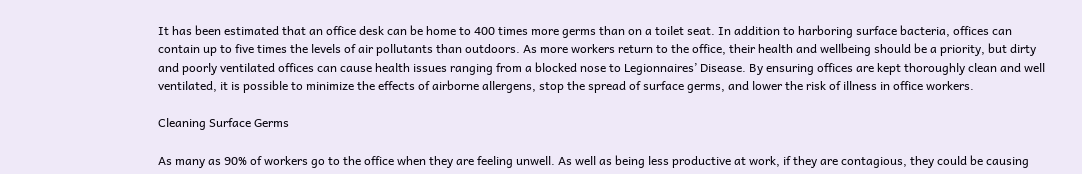It has been estimated that an office desk can be home to 400 times more germs than on a toilet seat. In addition to harboring surface bacteria, offices can contain up to five times the levels of air pollutants than outdoors. As more workers return to the office, their health and wellbeing should be a priority, but dirty and poorly ventilated offices can cause health issues ranging from a blocked nose to Legionnaires’ Disease. By ensuring offices are kept thoroughly clean and well ventilated, it is possible to minimize the effects of airborne allergens, stop the spread of surface germs, and lower the risk of illness in office workers.

Cleaning Surface Germs

As many as 90% of workers go to the office when they are feeling unwell. As well as being less productive at work, if they are contagious, they could be causing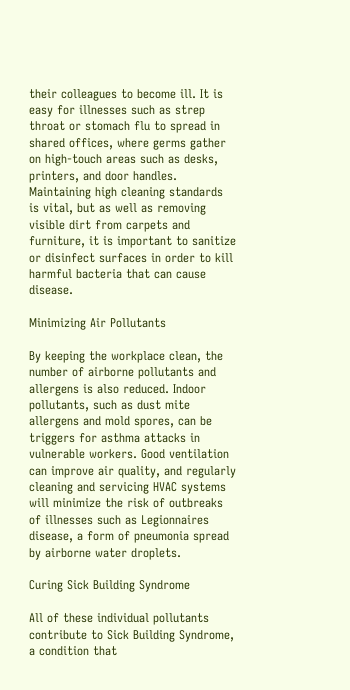their colleagues to become ill. It is easy for illnesses such as strep throat or stomach flu to spread in shared offices, where germs gather on high-touch areas such as desks, printers, and door handles. Maintaining high cleaning standards is vital, but as well as removing visible dirt from carpets and furniture, it is important to sanitize or disinfect surfaces in order to kill harmful bacteria that can cause disease.

Minimizing Air Pollutants

By keeping the workplace clean, the number of airborne pollutants and allergens is also reduced. Indoor pollutants, such as dust mite allergens and mold spores, can be triggers for asthma attacks in vulnerable workers. Good ventilation can improve air quality, and regularly cleaning and servicing HVAC systems will minimize the risk of outbreaks of illnesses such as Legionnaires disease, a form of pneumonia spread by airborne water droplets.

Curing Sick Building Syndrome

All of these individual pollutants contribute to Sick Building Syndrome, a condition that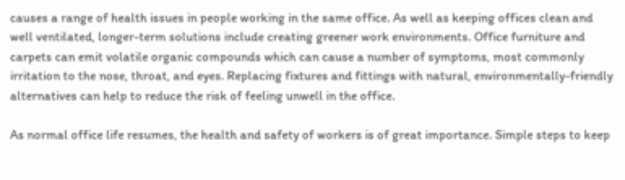causes a range of health issues in people working in the same office. As well as keeping offices clean and well ventilated, longer-term solutions include creating greener work environments. Office furniture and carpets can emit volatile organic compounds which can cause a number of symptoms, most commonly irritation to the nose, throat, and eyes. Replacing fixtures and fittings with natural, environmentally-friendly alternatives can help to reduce the risk of feeling unwell in the office.

As normal office life resumes, the health and safety of workers is of great importance. Simple steps to keep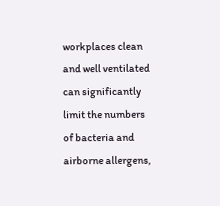workplaces clean and well ventilated can significantly limit the numbers of bacteria and airborne allergens,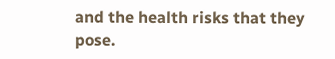and the health risks that they pose.